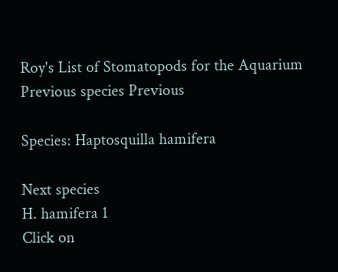Roy's List of Stomatopods for the Aquarium
Previous species Previous

Species: Haptosquilla hamifera

Next species
H. hamifera 1
Click on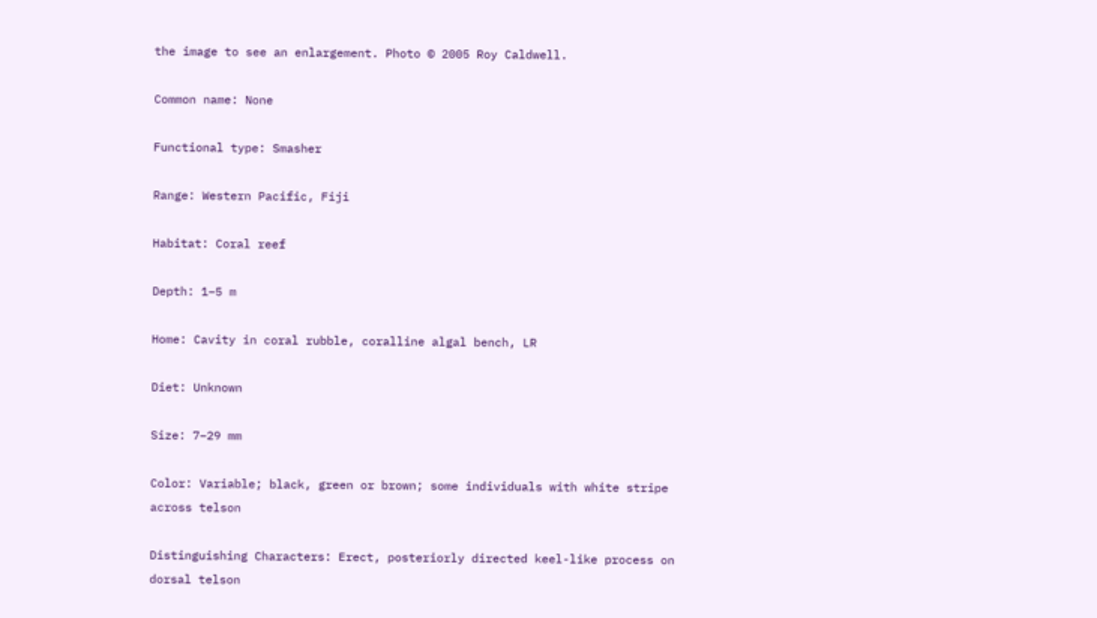the image to see an enlargement. Photo © 2005 Roy Caldwell.

Common name: None

Functional type: Smasher

Range: Western Pacific, Fiji

Habitat: Coral reef

Depth: 1–5 m

Home: Cavity in coral rubble, coralline algal bench, LR

Diet: Unknown

Size: 7–29 mm

Color: Variable; black, green or brown; some individuals with white stripe across telson

Distinguishing Characters: Erect, posteriorly directed keel-like process on dorsal telson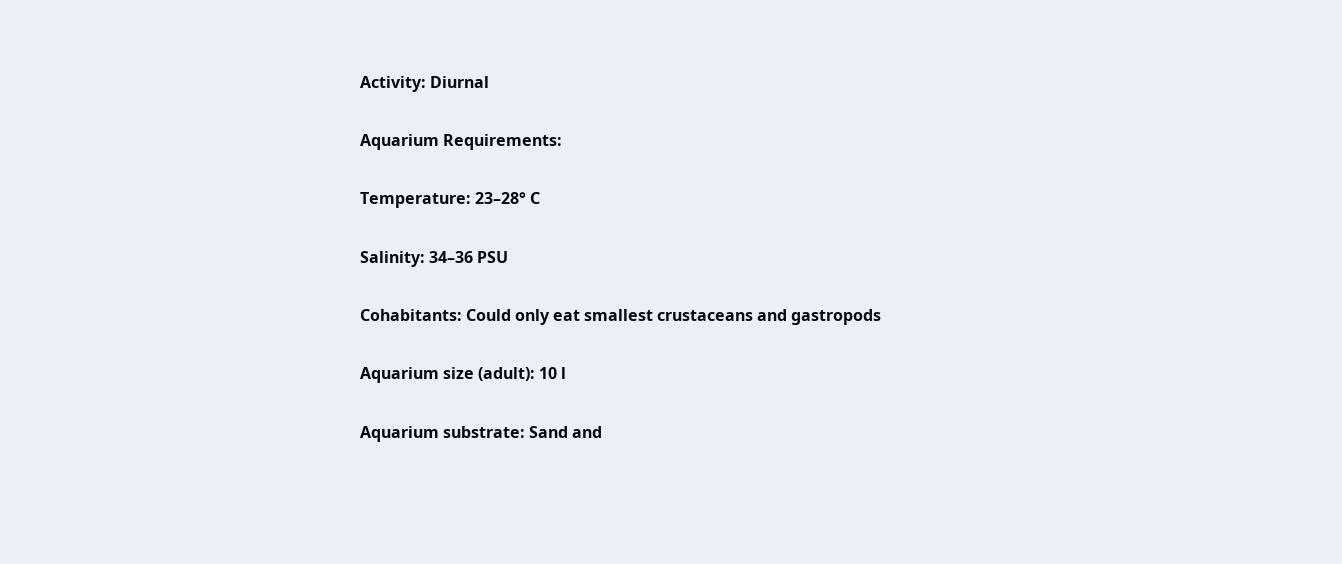Activity: Diurnal

Aquarium Requirements:

Temperature: 23–28° C

Salinity: 34–36 PSU

Cohabitants: Could only eat smallest crustaceans and gastropods

Aquarium size (adult): 10 l

Aquarium substrate: Sand and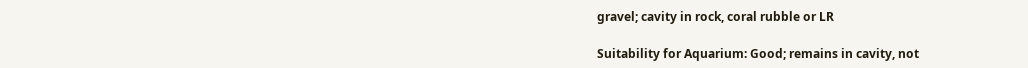gravel; cavity in rock, coral rubble or LR

Suitability for Aquarium: Good; remains in cavity, not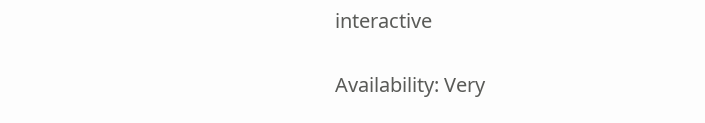interactive

Availability: Very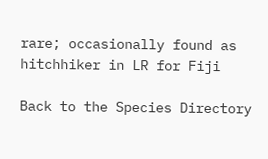rare; occasionally found as hitchhiker in LR for Fiji

Back to the Species Directory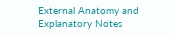External Anatomy and Explanatory Notes